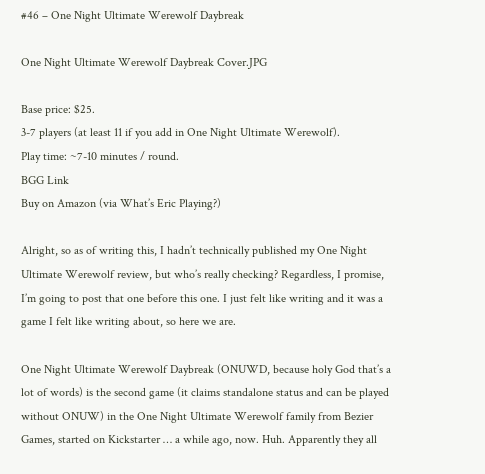#46 – One Night Ultimate Werewolf Daybreak

One Night Ultimate Werewolf Daybreak Cover.JPG

Base price: $25.
3-7 players (at least 11 if you add in One Night Ultimate Werewolf).
Play time: ~7-10 minutes / round.
BGG Link
Buy on Amazon (via What’s Eric Playing?)

Alright, so as of writing this, I hadn’t technically published my One Night Ultimate Werewolf review, but who’s really checking? Regardless, I promise, I’m going to post that one before this one. I just felt like writing and it was a game I felt like writing about, so here we are.

One Night Ultimate Werewolf Daybreak (ONUWD, because holy God that’s a lot of words) is the second game (it claims standalone status and can be played without ONUW) in the One Night Ultimate Werewolf family from Bezier Games, started on Kickstarter … a while ago, now. Huh. Apparently they all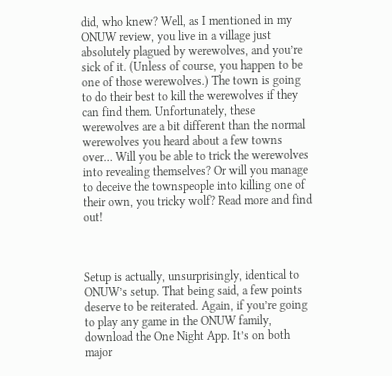did, who knew? Well, as I mentioned in my ONUW review, you live in a village just absolutely plagued by werewolves, and you’re sick of it. (Unless of course, you happen to be one of those werewolves.) The town is going to do their best to kill the werewolves if they can find them. Unfortunately, these werewolves are a bit different than the normal werewolves you heard about a few towns over… Will you be able to trick the werewolves into revealing themselves? Or will you manage to deceive the townspeople into killing one of their own, you tricky wolf? Read more and find out!



Setup is actually, unsurprisingly, identical to ONUW’s setup. That being said, a few points deserve to be reiterated. Again, if you’re going to play any game in the ONUW family, download the One Night App. It’s on both major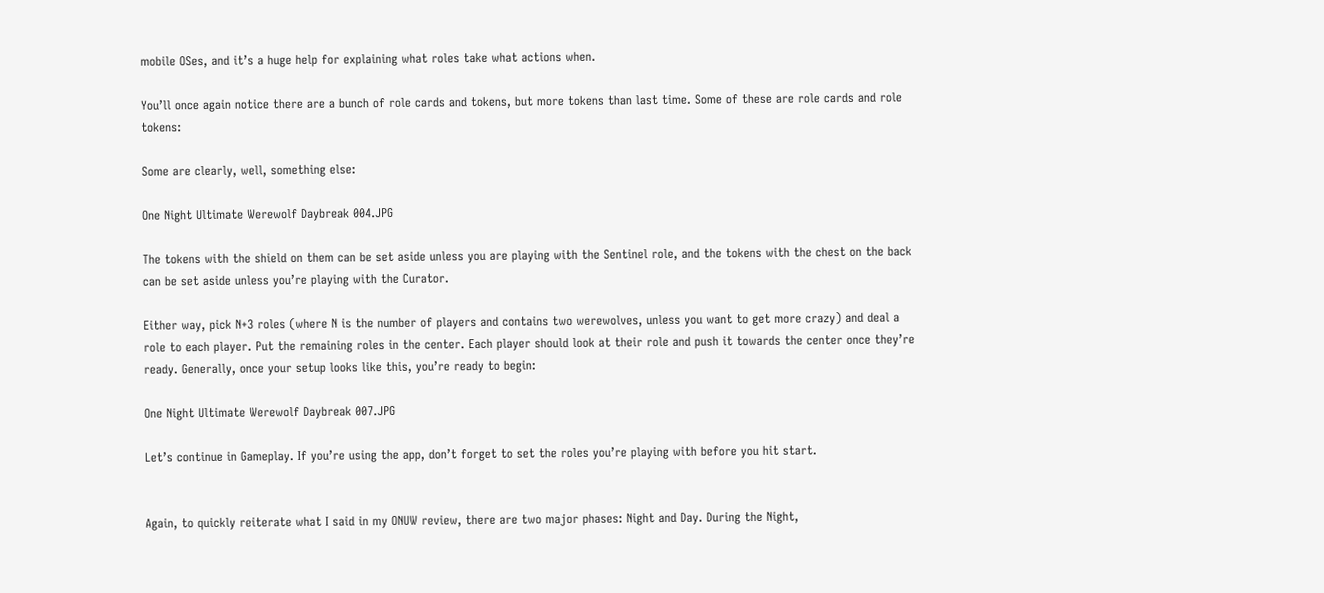mobile OSes, and it’s a huge help for explaining what roles take what actions when.

You’ll once again notice there are a bunch of role cards and tokens, but more tokens than last time. Some of these are role cards and role tokens:

Some are clearly, well, something else:

One Night Ultimate Werewolf Daybreak 004.JPG

The tokens with the shield on them can be set aside unless you are playing with the Sentinel role, and the tokens with the chest on the back can be set aside unless you’re playing with the Curator.

Either way, pick N+3 roles (where N is the number of players and contains two werewolves, unless you want to get more crazy) and deal a role to each player. Put the remaining roles in the center. Each player should look at their role and push it towards the center once they’re ready. Generally, once your setup looks like this, you’re ready to begin:

One Night Ultimate Werewolf Daybreak 007.JPG

Let’s continue in Gameplay. If you’re using the app, don’t forget to set the roles you’re playing with before you hit start.


Again, to quickly reiterate what I said in my ONUW review, there are two major phases: Night and Day. During the Night,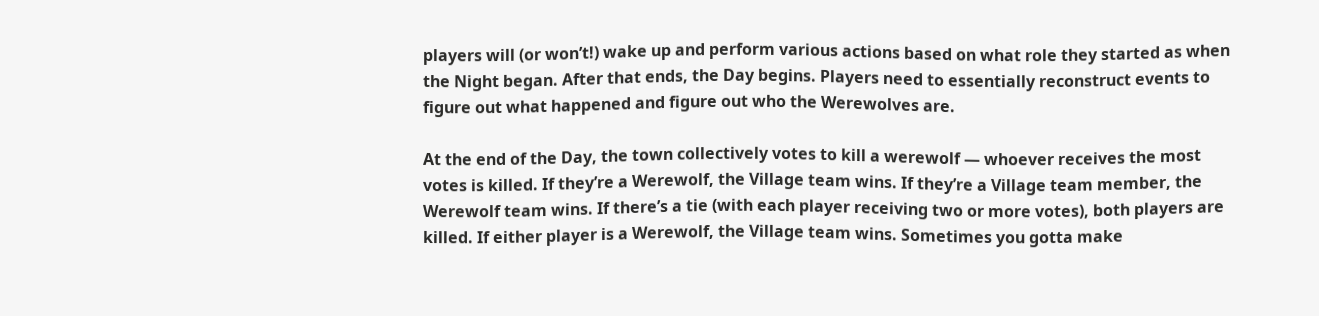players will (or won’t!) wake up and perform various actions based on what role they started as when the Night began. After that ends, the Day begins. Players need to essentially reconstruct events to figure out what happened and figure out who the Werewolves are.

At the end of the Day, the town collectively votes to kill a werewolf — whoever receives the most votes is killed. If they’re a Werewolf, the Village team wins. If they’re a Village team member, the Werewolf team wins. If there’s a tie (with each player receiving two or more votes), both players are killed. If either player is a Werewolf, the Village team wins. Sometimes you gotta make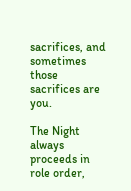sacrifices, and sometimes those sacrifices are you.

The Night always proceeds in role order,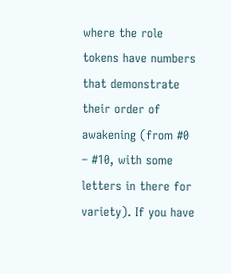where the role tokens have numbers that demonstrate their order of awakening (from #0 – #10, with some letters in there for variety). If you have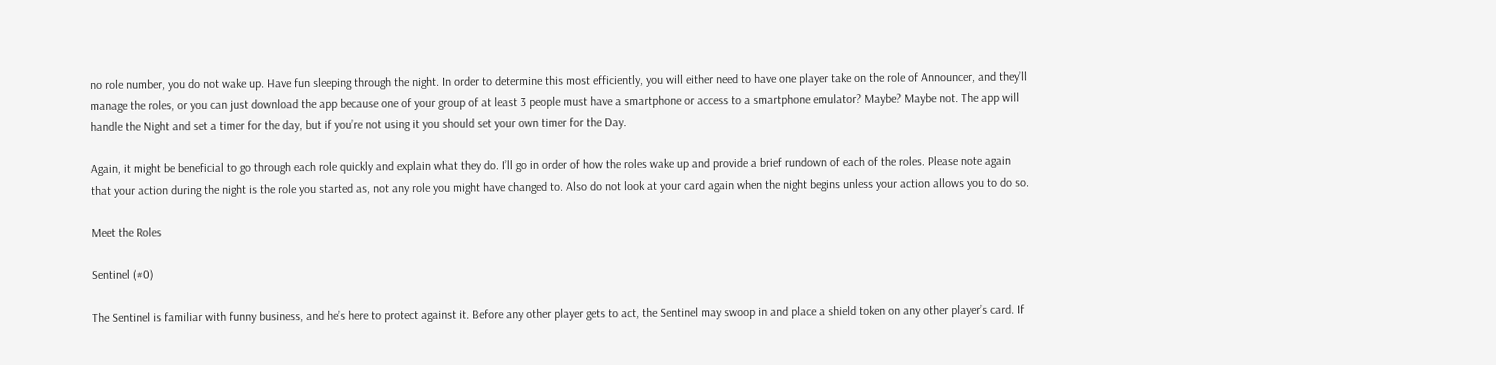no role number, you do not wake up. Have fun sleeping through the night. In order to determine this most efficiently, you will either need to have one player take on the role of Announcer, and they’ll manage the roles, or you can just download the app because one of your group of at least 3 people must have a smartphone or access to a smartphone emulator? Maybe? Maybe not. The app will handle the Night and set a timer for the day, but if you’re not using it you should set your own timer for the Day.

Again, it might be beneficial to go through each role quickly and explain what they do. I’ll go in order of how the roles wake up and provide a brief rundown of each of the roles. Please note again that your action during the night is the role you started as, not any role you might have changed to. Also do not look at your card again when the night begins unless your action allows you to do so.

Meet the Roles

Sentinel (#0)

The Sentinel is familiar with funny business, and he’s here to protect against it. Before any other player gets to act, the Sentinel may swoop in and place a shield token on any other player’s card. If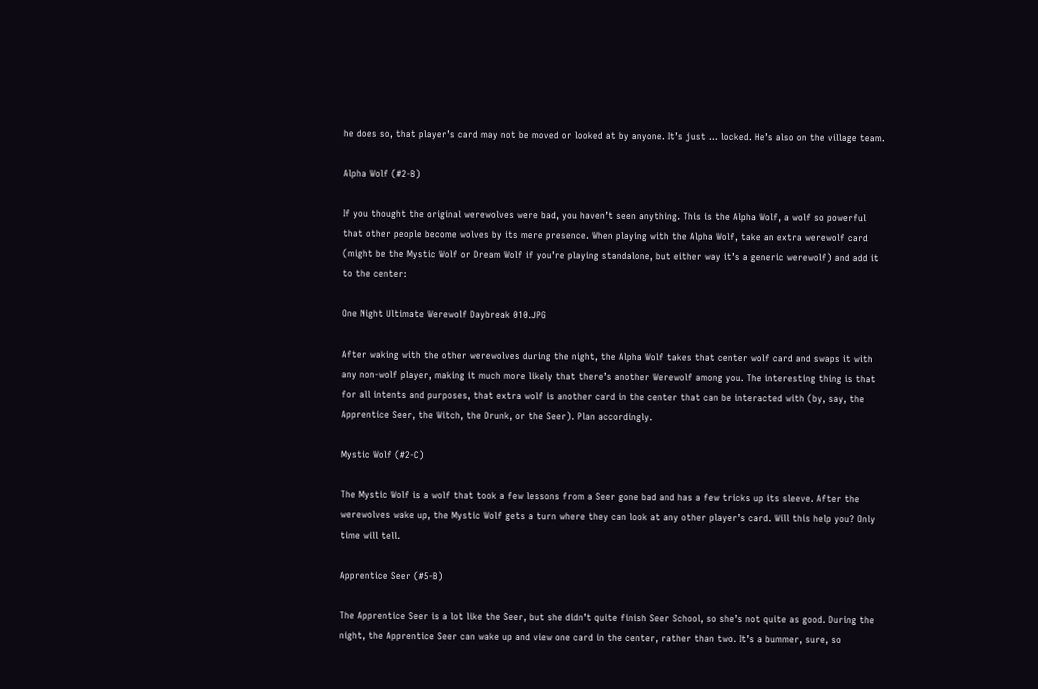he does so, that player’s card may not be moved or looked at by anyone. It’s just … locked. He’s also on the village team.

Alpha Wolf (#2-B)

If you thought the original werewolves were bad, you haven’t seen anything. This is the Alpha Wolf, a wolf so powerful that other people become wolves by its mere presence. When playing with the Alpha Wolf, take an extra werewolf card (might be the Mystic Wolf or Dream Wolf if you’re playing standalone, but either way it’s a generic werewolf) and add it to the center:

One Night Ultimate Werewolf Daybreak 010.JPG

After waking with the other werewolves during the night, the Alpha Wolf takes that center wolf card and swaps it with any non-wolf player, making it much more likely that there’s another Werewolf among you. The interesting thing is that for all intents and purposes, that extra wolf is another card in the center that can be interacted with (by, say, the Apprentice Seer, the Witch, the Drunk, or the Seer). Plan accordingly.

Mystic Wolf (#2-C)

The Mystic Wolf is a wolf that took a few lessons from a Seer gone bad and has a few tricks up its sleeve. After the werewolves wake up, the Mystic Wolf gets a turn where they can look at any other player’s card. Will this help you? Only time will tell.

Apprentice Seer (#5-B)

The Apprentice Seer is a lot like the Seer, but she didn’t quite finish Seer School, so she’s not quite as good. During the night, the Apprentice Seer can wake up and view one card in the center, rather than two. It’s a bummer, sure, so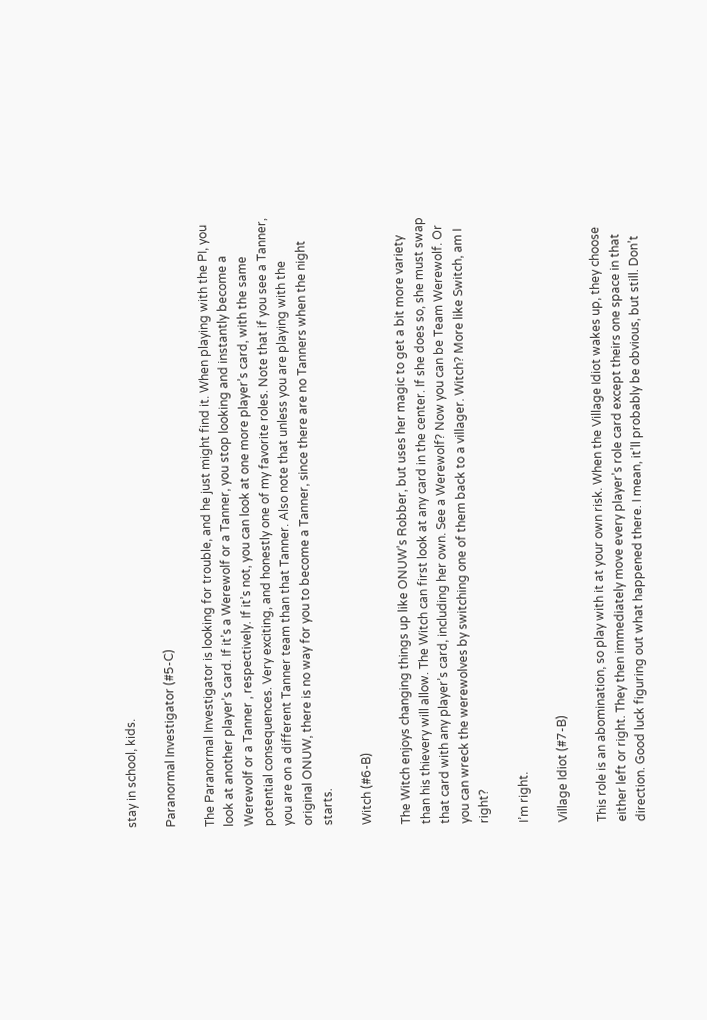stay in school, kids.

Paranormal Investigator (#5-C)

The Paranormal Investigator is looking for trouble, and he just might find it. When playing with the PI, you look at another player’s card. If it’s a Werewolf or a Tanner, you stop looking and instantly become a Werewolf or a Tanner , respectively. If it’s not, you can look at one more player’s card, with the same potential consequences. Very exciting, and honestly one of my favorite roles. Note that if you see a Tanner, you are on a different Tanner team than that Tanner. Also note that unless you are playing with the original ONUW, there is no way for you to become a Tanner, since there are no Tanners when the night starts.

Witch (#6-B)

The Witch enjoys changing things up like ONUW’s Robber, but uses her magic to get a bit more variety than his thievery will allow. The Witch can first look at any card in the center. If she does so, she must swap that card with any player’s card, including her own. See a Werewolf? Now you can be Team Werewolf. Or you can wreck the werewolves by switching one of them back to a villager. Witch? More like Switch, am I right?

I’m right.

Village Idiot (#7-B)

This role is an abomination, so play with it at your own risk. When the Village Idiot wakes up, they choose either left or right. They then immediately move every player’s role card except theirs one space in that direction. Good luck figuring out what happened there. I mean, it’ll probably be obvious, but still. Don’t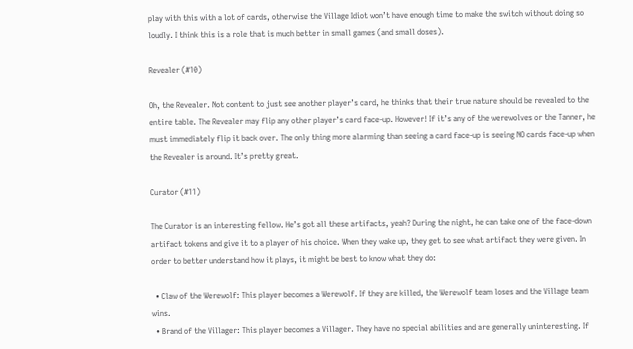play with this with a lot of cards, otherwise the Village Idiot won’t have enough time to make the switch without doing so loudly. I think this is a role that is much better in small games (and small doses).

Revealer (#10)

Oh, the Revealer. Not content to just see another player’s card, he thinks that their true nature should be revealed to the entire table. The Revealer may flip any other player’s card face-up. However! If it’s any of the werewolves or the Tanner, he must immediately flip it back over. The only thing more alarming than seeing a card face-up is seeing NO cards face-up when the Revealer is around. It’s pretty great.

Curator (#11)

The Curator is an interesting fellow. He’s got all these artifacts, yeah? During the night, he can take one of the face-down artifact tokens and give it to a player of his choice. When they wake up, they get to see what artifact they were given. In order to better understand how it plays, it might be best to know what they do:

  • Claw of the Werewolf: This player becomes a Werewolf. If they are killed, the Werewolf team loses and the Village team wins.
  • Brand of the Villager: This player becomes a Villager. They have no special abilities and are generally uninteresting. If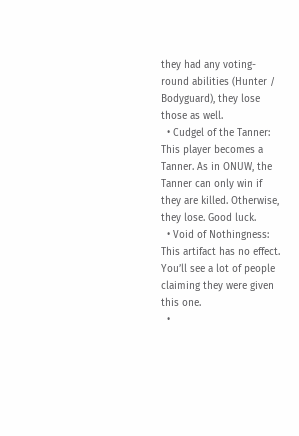they had any voting-round abilities (Hunter / Bodyguard), they lose those as well.
  • Cudgel of the Tanner: This player becomes a Tanner. As in ONUW, the Tanner can only win if they are killed. Otherwise, they lose. Good luck.
  • Void of Nothingness: This artifact has no effect. You’ll see a lot of people claiming they were given this one.
  •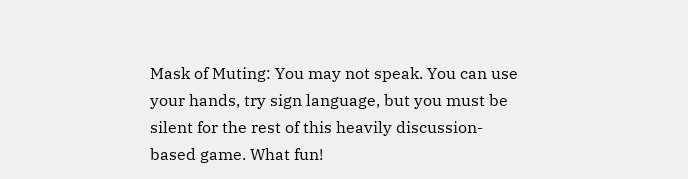Mask of Muting: You may not speak. You can use your hands, try sign language, but you must be silent for the rest of this heavily discussion-based game. What fun!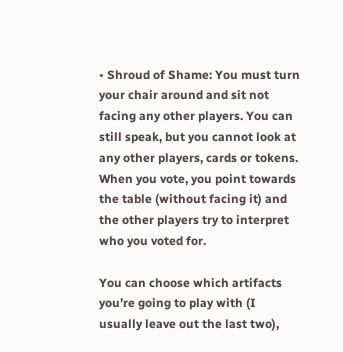• Shroud of Shame: You must turn your chair around and sit not facing any other players. You can still speak, but you cannot look at any other players, cards or tokens. When you vote, you point towards the table (without facing it) and the other players try to interpret who you voted for.

You can choose which artifacts you’re going to play with (I usually leave out the last two),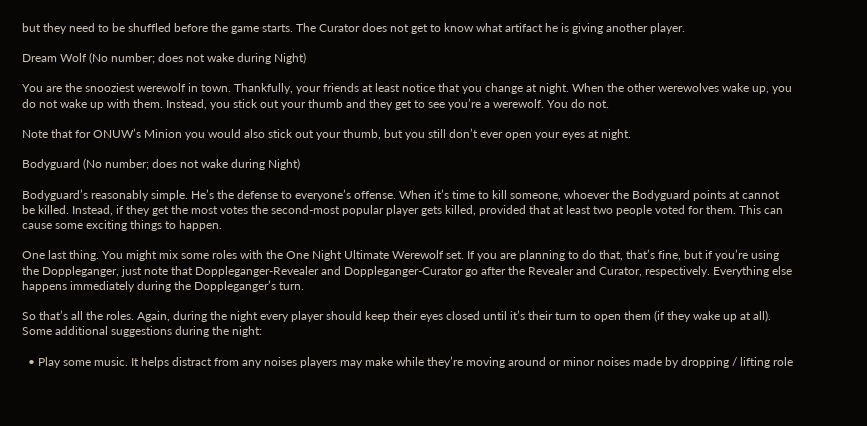but they need to be shuffled before the game starts. The Curator does not get to know what artifact he is giving another player.

Dream Wolf (No number; does not wake during Night)

You are the snooziest werewolf in town. Thankfully, your friends at least notice that you change at night. When the other werewolves wake up, you do not wake up with them. Instead, you stick out your thumb and they get to see you’re a werewolf. You do not.

Note that for ONUW’s Minion you would also stick out your thumb, but you still don’t ever open your eyes at night.

Bodyguard (No number; does not wake during Night)

Bodyguard’s reasonably simple. He’s the defense to everyone’s offense. When it’s time to kill someone, whoever the Bodyguard points at cannot be killed. Instead, if they get the most votes the second-most popular player gets killed, provided that at least two people voted for them. This can cause some exciting things to happen.

One last thing. You might mix some roles with the One Night Ultimate Werewolf set. If you are planning to do that, that’s fine, but if you’re using the Doppleganger, just note that Doppleganger-Revealer and Doppleganger-Curator go after the Revealer and Curator, respectively. Everything else happens immediately during the Doppleganger’s turn.

So that’s all the roles. Again, during the night every player should keep their eyes closed until it’s their turn to open them (if they wake up at all). Some additional suggestions during the night:

  • Play some music. It helps distract from any noises players may make while they’re moving around or minor noises made by dropping / lifting role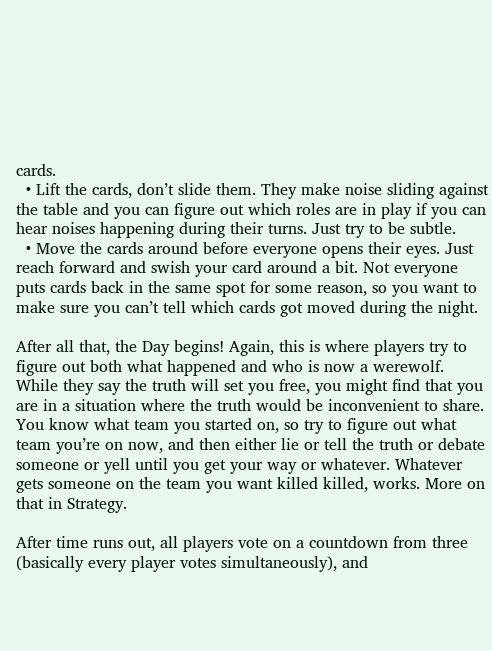cards.
  • Lift the cards, don’t slide them. They make noise sliding against the table and you can figure out which roles are in play if you can hear noises happening during their turns. Just try to be subtle.
  • Move the cards around before everyone opens their eyes. Just reach forward and swish your card around a bit. Not everyone puts cards back in the same spot for some reason, so you want to make sure you can’t tell which cards got moved during the night.

After all that, the Day begins! Again, this is where players try to figure out both what happened and who is now a werewolf. While they say the truth will set you free, you might find that you are in a situation where the truth would be inconvenient to share. You know what team you started on, so try to figure out what team you’re on now, and then either lie or tell the truth or debate someone or yell until you get your way or whatever. Whatever gets someone on the team you want killed killed, works. More on that in Strategy.

After time runs out, all players vote on a countdown from three (basically every player votes simultaneously), and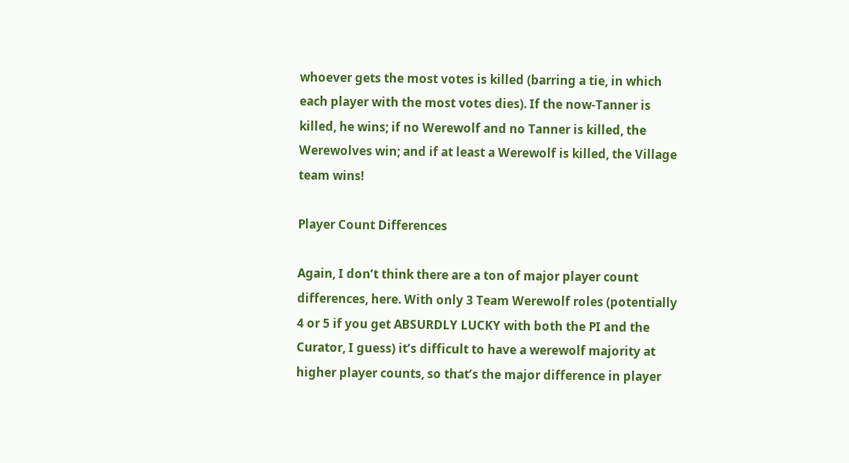whoever gets the most votes is killed (barring a tie, in which each player with the most votes dies). If the now-Tanner is killed, he wins; if no Werewolf and no Tanner is killed, the Werewolves win; and if at least a Werewolf is killed, the Village team wins!

Player Count Differences

Again, I don’t think there are a ton of major player count differences, here. With only 3 Team Werewolf roles (potentially 4 or 5 if you get ABSURDLY LUCKY with both the PI and the Curator, I guess) it’s difficult to have a werewolf majority at higher player counts, so that’s the major difference in player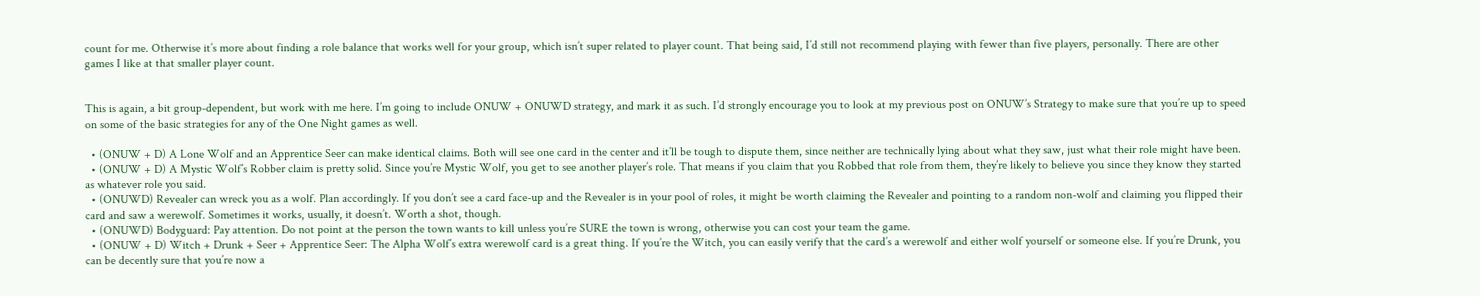count for me. Otherwise it’s more about finding a role balance that works well for your group, which isn’t super related to player count. That being said, I’d still not recommend playing with fewer than five players, personally. There are other games I like at that smaller player count.


This is again, a bit group-dependent, but work with me here. I’m going to include ONUW + ONUWD strategy, and mark it as such. I’d strongly encourage you to look at my previous post on ONUW’s Strategy to make sure that you’re up to speed on some of the basic strategies for any of the One Night games as well.

  • (ONUW + D) A Lone Wolf and an Apprentice Seer can make identical claims. Both will see one card in the center and it’ll be tough to dispute them, since neither are technically lying about what they saw, just what their role might have been.
  • (ONUW + D) A Mystic Wolf’s Robber claim is pretty solid. Since you’re Mystic Wolf, you get to see another player’s role. That means if you claim that you Robbed that role from them, they’re likely to believe you since they know they started as whatever role you said.
  • (ONUWD) Revealer can wreck you as a wolf. Plan accordingly. If you don’t see a card face-up and the Revealer is in your pool of roles, it might be worth claiming the Revealer and pointing to a random non-wolf and claiming you flipped their card and saw a werewolf. Sometimes it works, usually, it doesn’t. Worth a shot, though.
  • (ONUWD) Bodyguard: Pay attention. Do not point at the person the town wants to kill unless you’re SURE the town is wrong, otherwise you can cost your team the game.
  • (ONUW + D) Witch + Drunk + Seer + Apprentice Seer: The Alpha Wolf’s extra werewolf card is a great thing. If you’re the Witch, you can easily verify that the card’s a werewolf and either wolf yourself or someone else. If you’re Drunk, you can be decently sure that you’re now a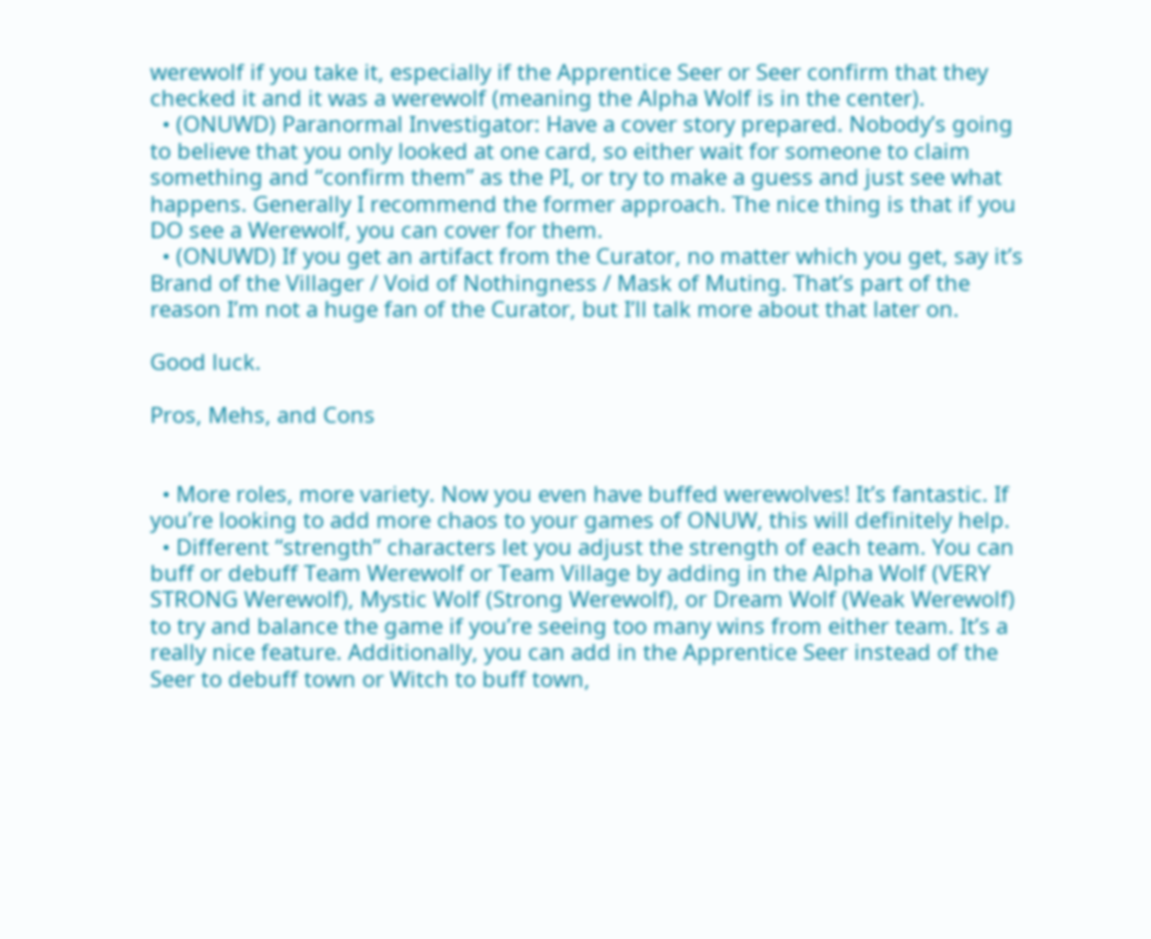werewolf if you take it, especially if the Apprentice Seer or Seer confirm that they checked it and it was a werewolf (meaning the Alpha Wolf is in the center).
  • (ONUWD) Paranormal Investigator: Have a cover story prepared. Nobody’s going to believe that you only looked at one card, so either wait for someone to claim something and “confirm them” as the PI, or try to make a guess and just see what happens. Generally I recommend the former approach. The nice thing is that if you DO see a Werewolf, you can cover for them.
  • (ONUWD) If you get an artifact from the Curator, no matter which you get, say it’s Brand of the Villager / Void of Nothingness / Mask of Muting. That’s part of the reason I’m not a huge fan of the Curator, but I’ll talk more about that later on.

Good luck.

Pros, Mehs, and Cons


  • More roles, more variety. Now you even have buffed werewolves! It’s fantastic. If you’re looking to add more chaos to your games of ONUW, this will definitely help.
  • Different “strength” characters let you adjust the strength of each team. You can buff or debuff Team Werewolf or Team Village by adding in the Alpha Wolf (VERY STRONG Werewolf), Mystic Wolf (Strong Werewolf), or Dream Wolf (Weak Werewolf) to try and balance the game if you’re seeing too many wins from either team. It’s a really nice feature. Additionally, you can add in the Apprentice Seer instead of the Seer to debuff town or Witch to buff town,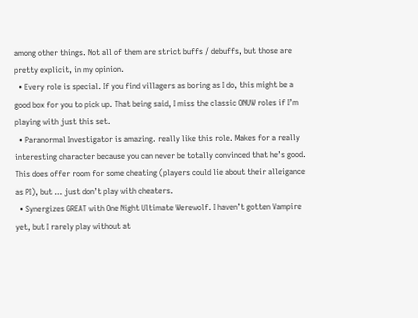among other things. Not all of them are strict buffs / debuffs, but those are pretty explicit, in my opinion.
  • Every role is special. If you find villagers as boring as I do, this might be a good box for you to pick up. That being said, I miss the classic ONUW roles if I’m playing with just this set.
  • Paranormal Investigator is amazing. really like this role. Makes for a really interesting character because you can never be totally convinced that he’s good. This does offer room for some cheating (players could lie about their alleigance as PI), but … just don’t play with cheaters.
  • Synergizes GREAT with One Night Ultimate Werewolf. I haven’t gotten Vampire yet, but I rarely play without at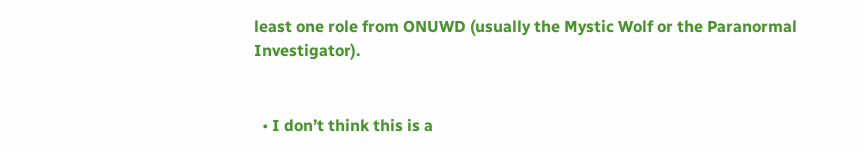least one role from ONUWD (usually the Mystic Wolf or the Paranormal Investigator).


  • I don’t think this is a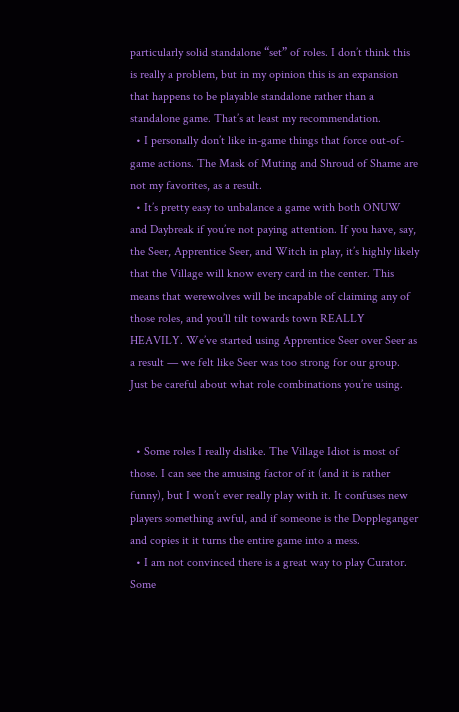particularly solid standalone “set” of roles. I don’t think this is really a problem, but in my opinion this is an expansion that happens to be playable standalone rather than a standalone game. That’s at least my recommendation.
  • I personally don’t like in-game things that force out-of-game actions. The Mask of Muting and Shroud of Shame are not my favorites, as a result.
  • It’s pretty easy to unbalance a game with both ONUW and Daybreak if you’re not paying attention. If you have, say, the Seer, Apprentice Seer, and Witch in play, it’s highly likely that the Village will know every card in the center. This means that werewolves will be incapable of claiming any of those roles, and you’ll tilt towards town REALLY HEAVILY. We’ve started using Apprentice Seer over Seer as a result — we felt like Seer was too strong for our group. Just be careful about what role combinations you’re using.


  • Some roles I really dislike. The Village Idiot is most of those. I can see the amusing factor of it (and it is rather funny), but I won’t ever really play with it. It confuses new players something awful, and if someone is the Doppleganger and copies it it turns the entire game into a mess.
  • I am not convinced there is a great way to play Curator. Some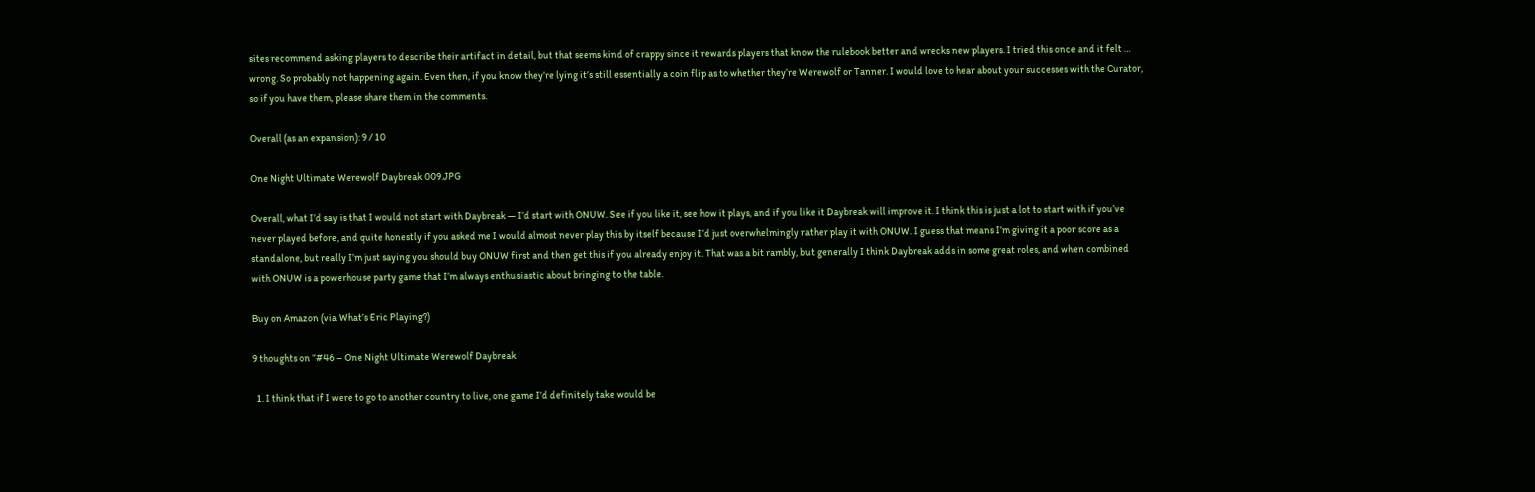sites recommend asking players to describe their artifact in detail, but that seems kind of crappy since it rewards players that know the rulebook better and wrecks new players. I tried this once and it felt … wrong. So probably not happening again. Even then, if you know they’re lying it’s still essentially a coin flip as to whether they’re Werewolf or Tanner. I would love to hear about your successes with the Curator, so if you have them, please share them in the comments.

Overall (as an expansion): 9 / 10

One Night Ultimate Werewolf Daybreak 009.JPG

Overall, what I’d say is that I would not start with Daybreak — I’d start with ONUW. See if you like it, see how it plays, and if you like it Daybreak will improve it. I think this is just a lot to start with if you’ve never played before, and quite honestly if you asked me I would almost never play this by itself because I’d just overwhelmingly rather play it with ONUW. I guess that means I’m giving it a poor score as a standalone, but really I’m just saying you should buy ONUW first and then get this if you already enjoy it. That was a bit rambly, but generally I think Daybreak adds in some great roles, and when combined with ONUW is a powerhouse party game that I’m always enthusiastic about bringing to the table.

Buy on Amazon (via What’s Eric Playing?)

9 thoughts on “#46 – One Night Ultimate Werewolf Daybreak

  1. I think that if I were to go to another country to live, one game I’d definitely take would be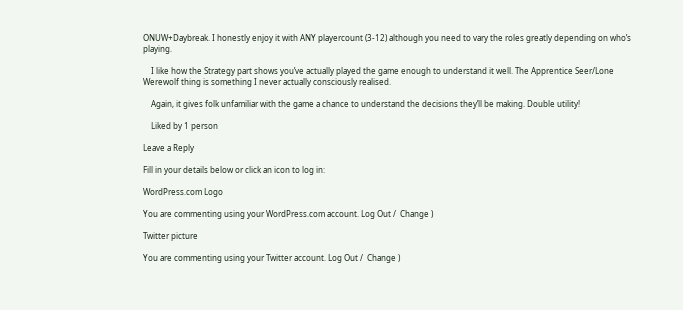ONUW+Daybreak. I honestly enjoy it with ANY playercount (3-12) although you need to vary the roles greatly depending on who’s playing.

    I like how the Strategy part shows you’ve actually played the game enough to understand it well. The Apprentice Seer/Lone Werewolf thing is something I never actually consciously realised.

    Again, it gives folk unfamiliar with the game a chance to understand the decisions they’ll be making. Double utility!

    Liked by 1 person

Leave a Reply

Fill in your details below or click an icon to log in:

WordPress.com Logo

You are commenting using your WordPress.com account. Log Out /  Change )

Twitter picture

You are commenting using your Twitter account. Log Out /  Change )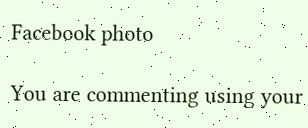Facebook photo

You are commenting using your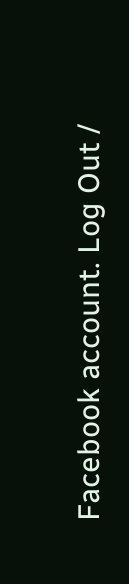Facebook account. Log Out /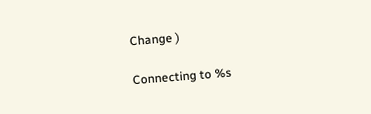Change )

Connecting to %s